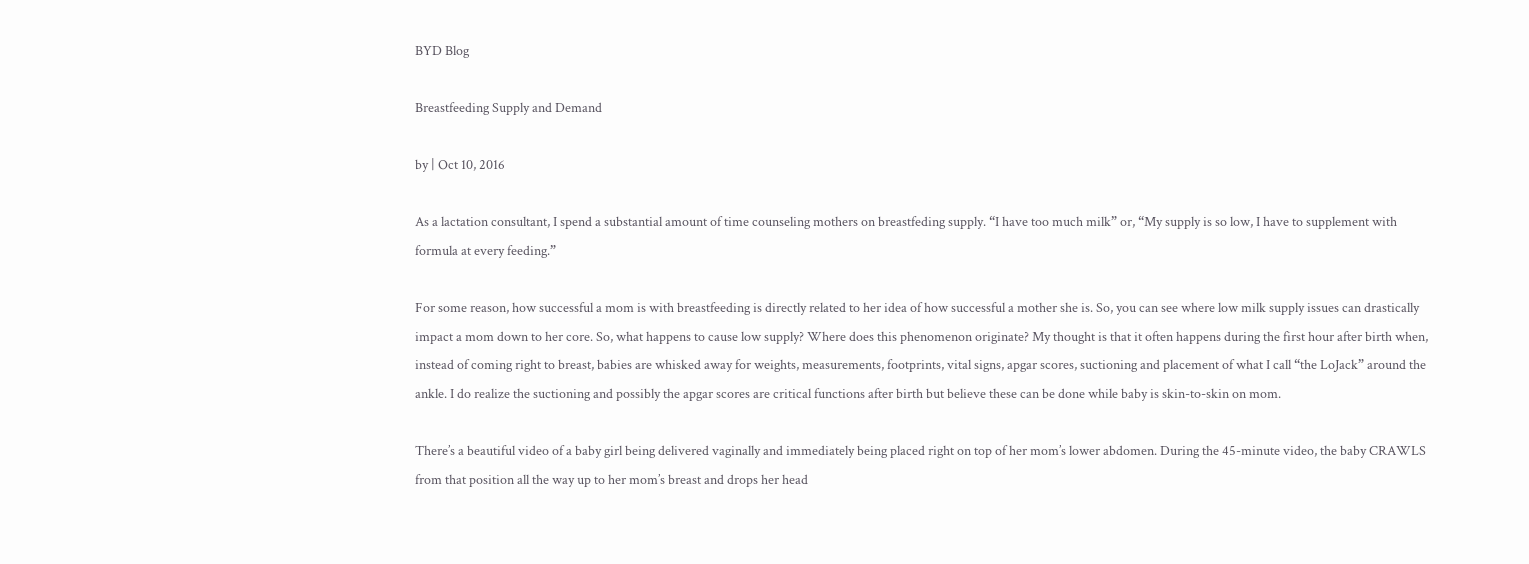BYD Blog

Breastfeeding Supply and Demand

by | Oct 10, 2016

As a lactation consultant, I spend a substantial amount of time counseling mothers on breastfeding supply. “I have too much milk” or, “My supply is so low, I have to supplement with formula at every feeding.”

For some reason, how successful a mom is with breastfeeding is directly related to her idea of how successful a mother she is. So, you can see where low milk supply issues can drastically impact a mom down to her core. So, what happens to cause low supply? Where does this phenomenon originate? My thought is that it often happens during the first hour after birth when, instead of coming right to breast, babies are whisked away for weights, measurements, footprints, vital signs, apgar scores, suctioning and placement of what I call “the LoJack” around the ankle. I do realize the suctioning and possibly the apgar scores are critical functions after birth but believe these can be done while baby is skin-to-skin on mom.

There’s a beautiful video of a baby girl being delivered vaginally and immediately being placed right on top of her mom’s lower abdomen. During the 45-minute video, the baby CRAWLS from that position all the way up to her mom’s breast and drops her head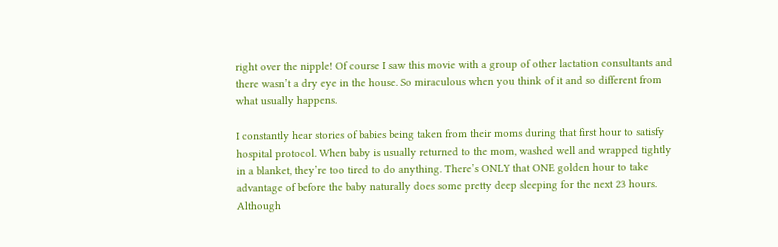right over the nipple! Of course I saw this movie with a group of other lactation consultants and there wasn’t a dry eye in the house. So miraculous when you think of it and so different from what usually happens.

I constantly hear stories of babies being taken from their moms during that first hour to satisfy hospital protocol. When baby is usually returned to the mom, washed well and wrapped tightly in a blanket, they’re too tired to do anything. There’s ONLY that ONE golden hour to take advantage of before the baby naturally does some pretty deep sleeping for the next 23 hours. Although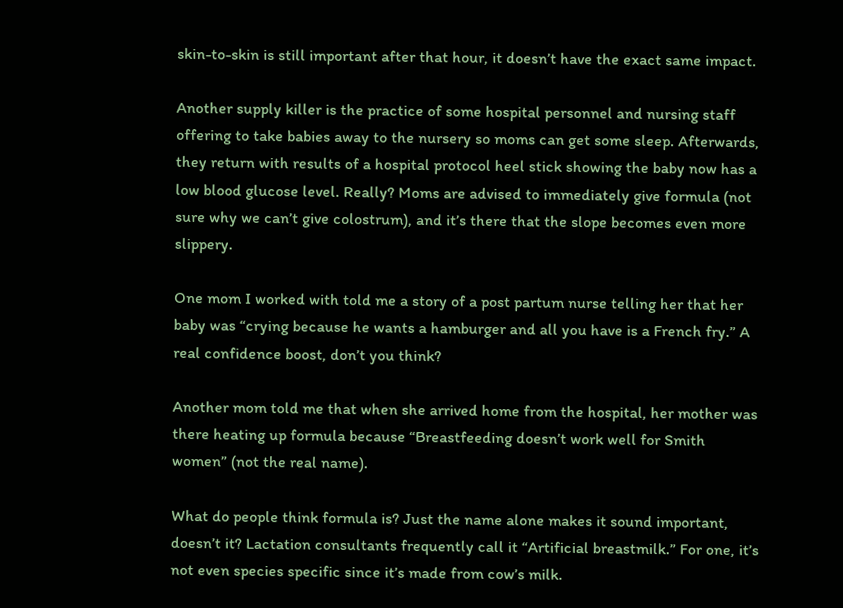skin-to-skin is still important after that hour, it doesn’t have the exact same impact.

Another supply killer is the practice of some hospital personnel and nursing staff offering to take babies away to the nursery so moms can get some sleep. Afterwards, they return with results of a hospital protocol heel stick showing the baby now has a low blood glucose level. Really? Moms are advised to immediately give formula (not sure why we can’t give colostrum), and it’s there that the slope becomes even more slippery.

One mom I worked with told me a story of a post partum nurse telling her that her baby was “crying because he wants a hamburger and all you have is a French fry.” A real confidence boost, don’t you think?

Another mom told me that when she arrived home from the hospital, her mother was there heating up formula because “Breastfeeding doesn’t work well for Smith women” (not the real name).

What do people think formula is? Just the name alone makes it sound important, doesn’t it? Lactation consultants frequently call it “Artificial breastmilk.” For one, it’s not even species specific since it’s made from cow’s milk.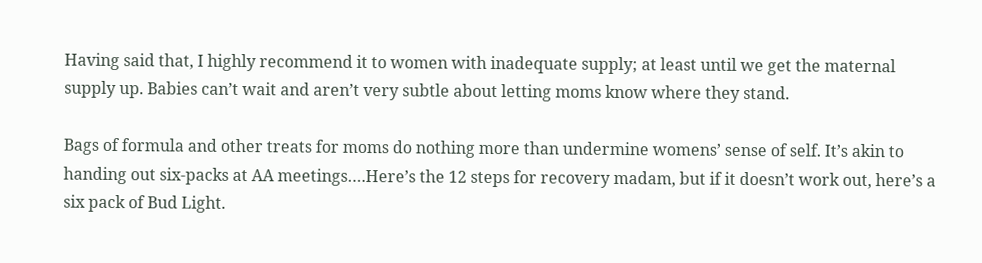Having said that, I highly recommend it to women with inadequate supply; at least until we get the maternal supply up. Babies can’t wait and aren’t very subtle about letting moms know where they stand.

Bags of formula and other treats for moms do nothing more than undermine womens’ sense of self. It’s akin to handing out six-packs at AA meetings….Here’s the 12 steps for recovery madam, but if it doesn’t work out, here’s a six pack of Bud Light.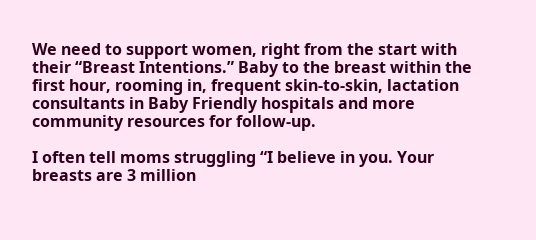We need to support women, right from the start with their “Breast Intentions.” Baby to the breast within the first hour, rooming in, frequent skin-to-skin, lactation consultants in Baby Friendly hospitals and more community resources for follow-up.

I often tell moms struggling “I believe in you. Your breasts are 3 million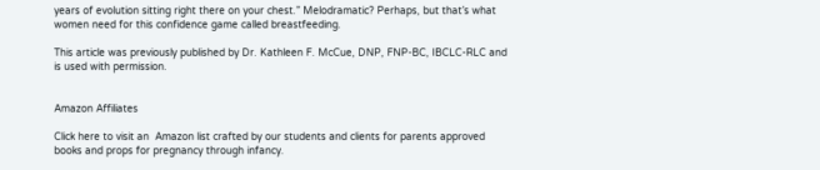years of evolution sitting right there on your chest.” Melodramatic? Perhaps, but that’s what women need for this confidence game called breastfeeding.

This article was previously published by Dr. Kathleen F. McCue, DNP, FNP-BC, IBCLC-RLC and is used with permission.


Amazon Affiliates

Click here to visit an  Amazon list crafted by our students and clients for parents approved books and props for pregnancy through infancy.